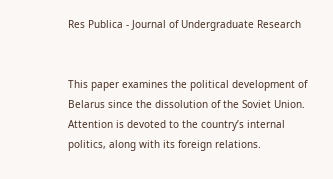Res Publica - Journal of Undergraduate Research


This paper examines the political development of Belarus since the dissolution of the Soviet Union. Attention is devoted to the country’s internal politics, along with its foreign relations.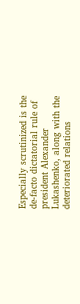Especially scrutinized is the de-facto dictatorial rule of president Alexander Lukashenko, along with the deteriorated relations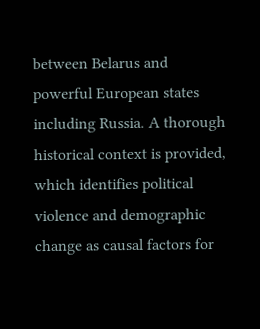between Belarus and powerful European states including Russia. A thorough historical context is provided, which identifies political violence and demographic change as causal factors for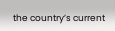the country’s current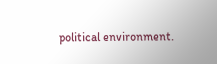political environment.